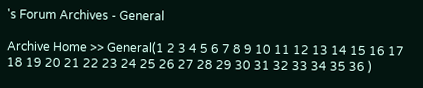's Forum Archives - General

Archive Home >> General(1 2 3 4 5 6 7 8 9 10 11 12 13 14 15 16 17 18 19 20 21 22 23 24 25 26 27 28 29 30 31 32 33 34 35 36 )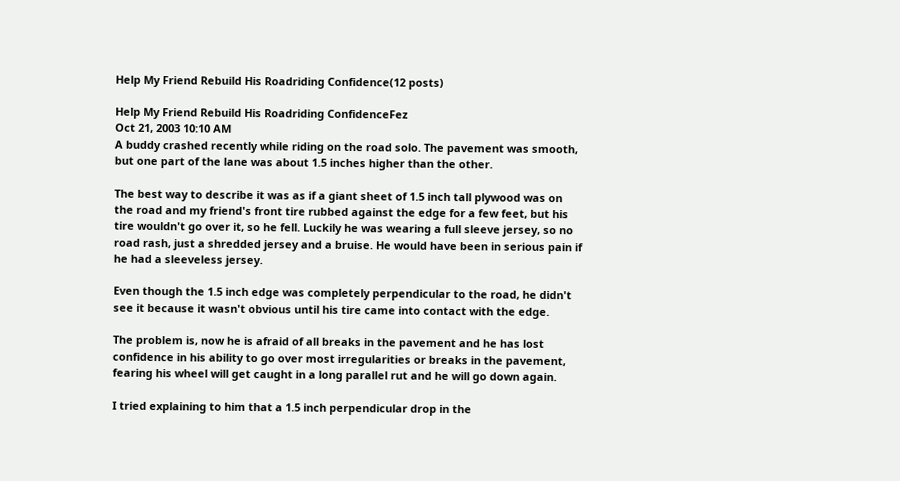Help My Friend Rebuild His Roadriding Confidence(12 posts)

Help My Friend Rebuild His Roadriding ConfidenceFez
Oct 21, 2003 10:10 AM
A buddy crashed recently while riding on the road solo. The pavement was smooth, but one part of the lane was about 1.5 inches higher than the other.

The best way to describe it was as if a giant sheet of 1.5 inch tall plywood was on the road and my friend's front tire rubbed against the edge for a few feet, but his tire wouldn't go over it, so he fell. Luckily he was wearing a full sleeve jersey, so no road rash, just a shredded jersey and a bruise. He would have been in serious pain if he had a sleeveless jersey.

Even though the 1.5 inch edge was completely perpendicular to the road, he didn't see it because it wasn't obvious until his tire came into contact with the edge.

The problem is, now he is afraid of all breaks in the pavement and he has lost confidence in his ability to go over most irregularities or breaks in the pavement, fearing his wheel will get caught in a long parallel rut and he will go down again.

I tried explaining to him that a 1.5 inch perpendicular drop in the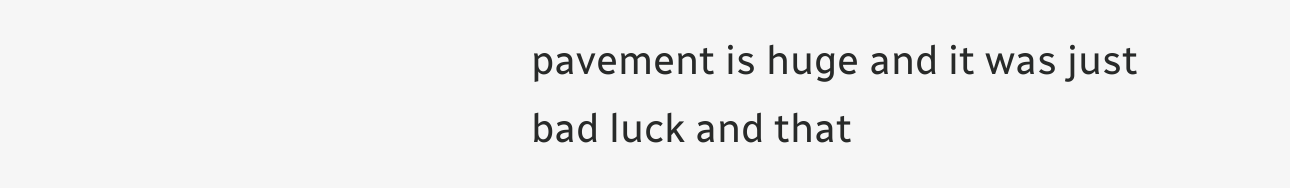pavement is huge and it was just bad luck and that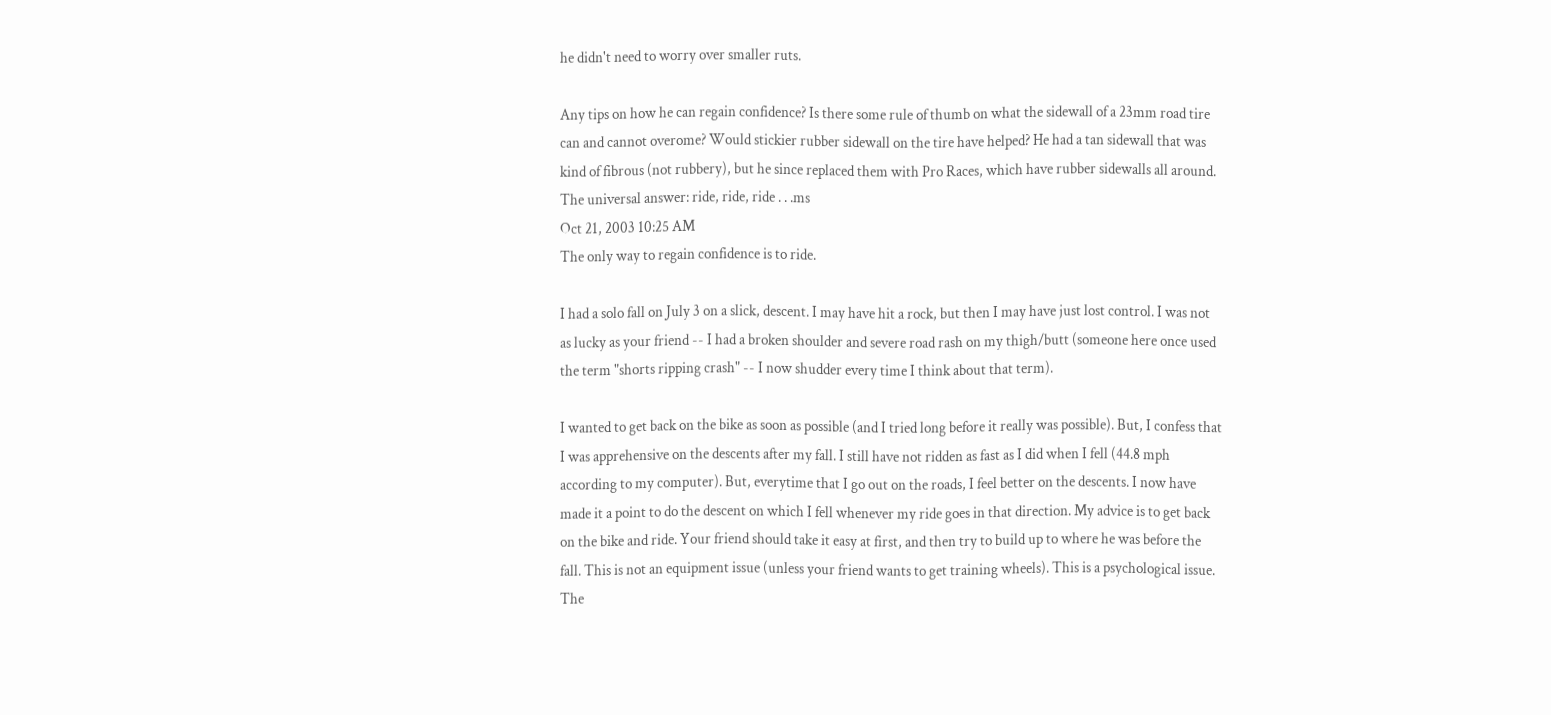he didn't need to worry over smaller ruts.

Any tips on how he can regain confidence? Is there some rule of thumb on what the sidewall of a 23mm road tire can and cannot overome? Would stickier rubber sidewall on the tire have helped? He had a tan sidewall that was kind of fibrous (not rubbery), but he since replaced them with Pro Races, which have rubber sidewalls all around.
The universal answer: ride, ride, ride . . .ms
Oct 21, 2003 10:25 AM
The only way to regain confidence is to ride.

I had a solo fall on July 3 on a slick, descent. I may have hit a rock, but then I may have just lost control. I was not as lucky as your friend -- I had a broken shoulder and severe road rash on my thigh/butt (someone here once used the term "shorts ripping crash" -- I now shudder every time I think about that term).

I wanted to get back on the bike as soon as possible (and I tried long before it really was possible). But, I confess that I was apprehensive on the descents after my fall. I still have not ridden as fast as I did when I fell (44.8 mph according to my computer). But, everytime that I go out on the roads, I feel better on the descents. I now have made it a point to do the descent on which I fell whenever my ride goes in that direction. My advice is to get back on the bike and ride. Your friend should take it easy at first, and then try to build up to where he was before the fall. This is not an equipment issue (unless your friend wants to get training wheels). This is a psychological issue. The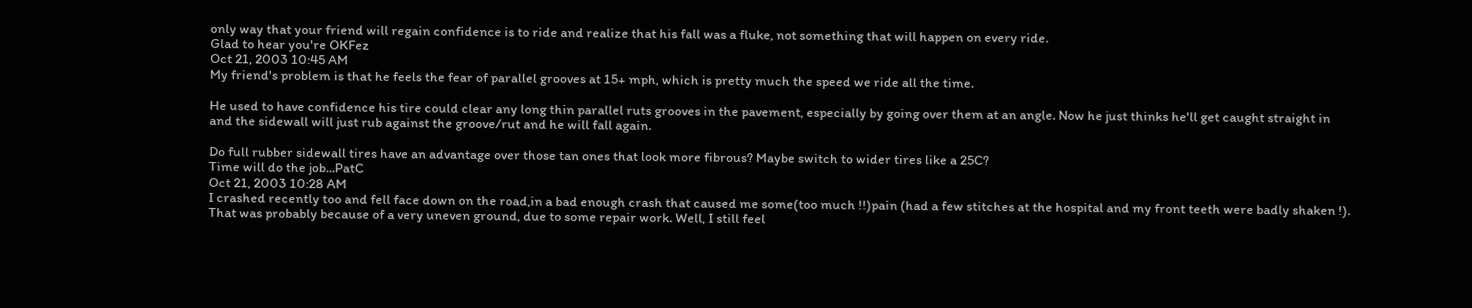only way that your friend will regain confidence is to ride and realize that his fall was a fluke, not something that will happen on every ride.
Glad to hear you're OKFez
Oct 21, 2003 10:45 AM
My friend's problem is that he feels the fear of parallel grooves at 15+ mph, which is pretty much the speed we ride all the time.

He used to have confidence his tire could clear any long thin parallel ruts grooves in the pavement, especially by going over them at an angle. Now he just thinks he'll get caught straight in and the sidewall will just rub against the groove/rut and he will fall again.

Do full rubber sidewall tires have an advantage over those tan ones that look more fibrous? Maybe switch to wider tires like a 25C?
Time will do the job...PatC
Oct 21, 2003 10:28 AM
I crashed recently too and fell face down on the road,in a bad enough crash that caused me some(too much !!)pain (had a few stitches at the hospital and my front teeth were badly shaken !). That was probably because of a very uneven ground, due to some repair work. Well, I still feel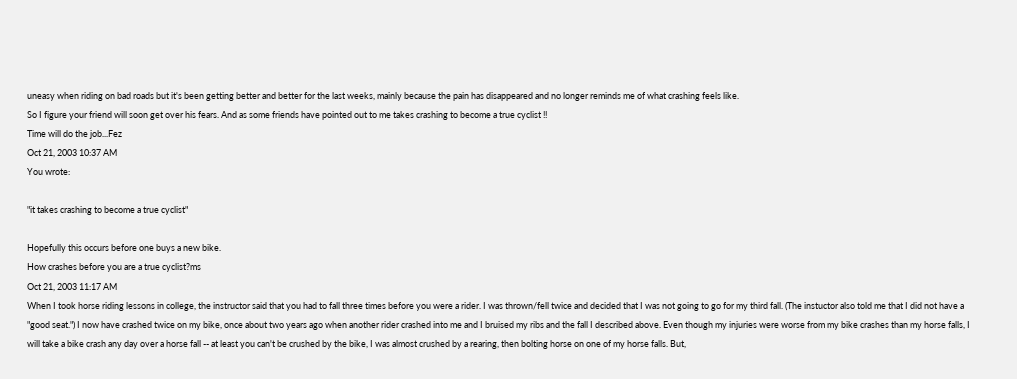uneasy when riding on bad roads but it's been getting better and better for the last weeks, mainly because the pain has disappeared and no longer reminds me of what crashing feels like.
So I figure your friend will soon get over his fears. And as some friends have pointed out to me takes crashing to become a true cyclist !!
Time will do the job...Fez
Oct 21, 2003 10:37 AM
You wrote:

"it takes crashing to become a true cyclist"

Hopefully this occurs before one buys a new bike.
How crashes before you are a true cyclist?ms
Oct 21, 2003 11:17 AM
When I took horse riding lessons in college, the instructor said that you had to fall three times before you were a rider. I was thrown/fell twice and decided that I was not going to go for my third fall. (The instuctor also told me that I did not have a "good seat.") I now have crashed twice on my bike, once about two years ago when another rider crashed into me and I bruised my ribs and the fall I described above. Even though my injuries were worse from my bike crashes than my horse falls, I will take a bike crash any day over a horse fall -- at least you can't be crushed by the bike, I was almost crushed by a rearing, then bolting horse on one of my horse falls. But,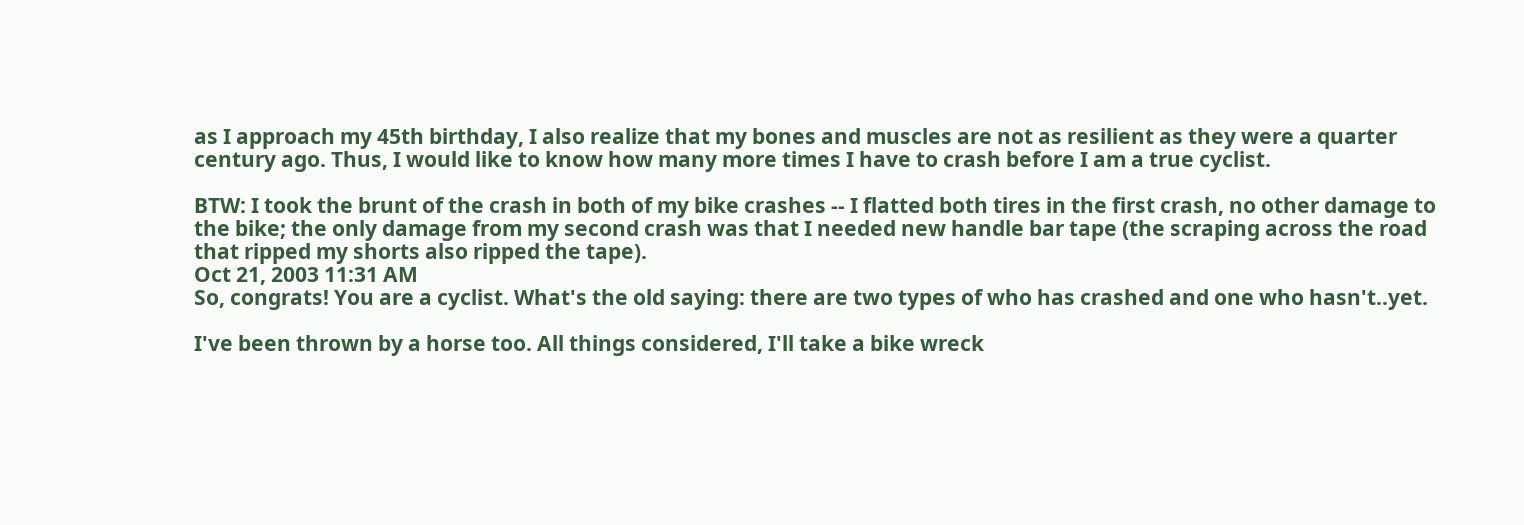as I approach my 45th birthday, I also realize that my bones and muscles are not as resilient as they were a quarter century ago. Thus, I would like to know how many more times I have to crash before I am a true cyclist.

BTW: I took the brunt of the crash in both of my bike crashes -- I flatted both tires in the first crash, no other damage to the bike; the only damage from my second crash was that I needed new handle bar tape (the scraping across the road that ripped my shorts also ripped the tape).
Oct 21, 2003 11:31 AM
So, congrats! You are a cyclist. What's the old saying: there are two types of who has crashed and one who hasn't..yet.

I've been thrown by a horse too. All things considered, I'll take a bike wreck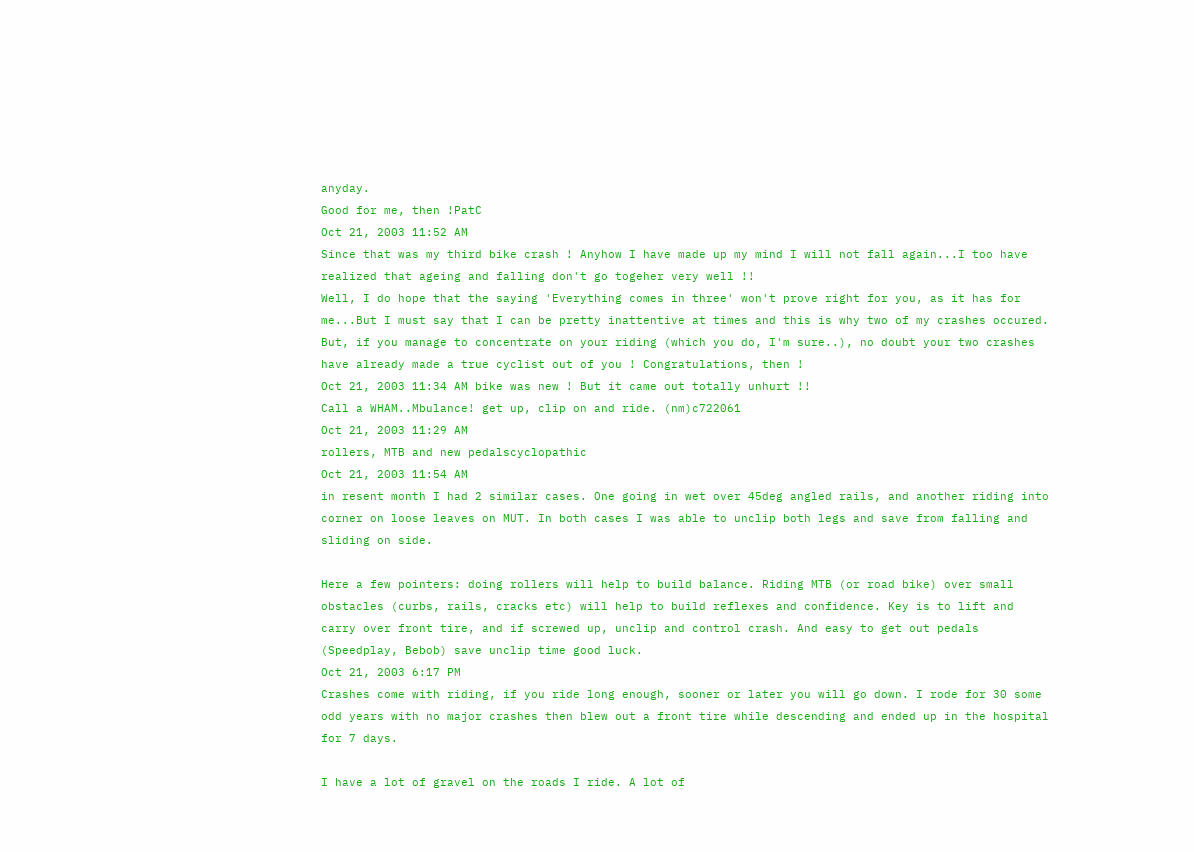anyday.
Good for me, then !PatC
Oct 21, 2003 11:52 AM
Since that was my third bike crash ! Anyhow I have made up my mind I will not fall again...I too have realized that ageing and falling don't go togeher very well !!
Well, I do hope that the saying 'Everything comes in three' won't prove right for you, as it has for me...But I must say that I can be pretty inattentive at times and this is why two of my crashes occured.
But, if you manage to concentrate on your riding (which you do, I'm sure..), no doubt your two crashes have already made a true cyclist out of you ! Congratulations, then !
Oct 21, 2003 11:34 AM bike was new ! But it came out totally unhurt !!
Call a WHAM..Mbulance! get up, clip on and ride. (nm)c722061
Oct 21, 2003 11:29 AM
rollers, MTB and new pedalscyclopathic
Oct 21, 2003 11:54 AM
in resent month I had 2 similar cases. One going in wet over 45deg angled rails, and another riding into corner on loose leaves on MUT. In both cases I was able to unclip both legs and save from falling and sliding on side.

Here a few pointers: doing rollers will help to build balance. Riding MTB (or road bike) over small obstacles (curbs, rails, cracks etc) will help to build reflexes and confidence. Key is to lift and carry over front tire, and if screwed up, unclip and control crash. And easy to get out pedals (Speedplay, Bebob) save unclip time good luck.
Oct 21, 2003 6:17 PM
Crashes come with riding, if you ride long enough, sooner or later you will go down. I rode for 30 some odd years with no major crashes then blew out a front tire while descending and ended up in the hospital for 7 days.

I have a lot of gravel on the roads I ride. A lot of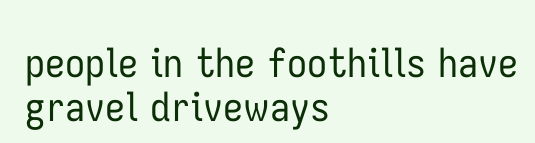people in the foothills have gravel driveways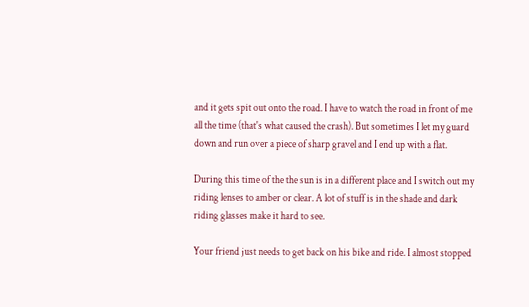and it gets spit out onto the road. I have to watch the road in front of me all the time (that's what caused the crash). But sometimes I let my guard down and run over a piece of sharp gravel and I end up with a flat.

During this time of the the sun is in a different place and I switch out my riding lenses to amber or clear. A lot of stuff is in the shade and dark riding glasses make it hard to see.

Your friend just needs to get back on his bike and ride. I almost stopped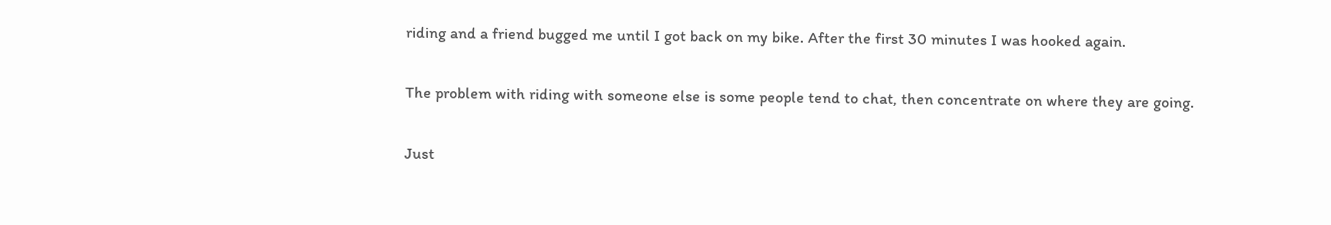riding and a friend bugged me until I got back on my bike. After the first 30 minutes I was hooked again.

The problem with riding with someone else is some people tend to chat, then concentrate on where they are going.

Just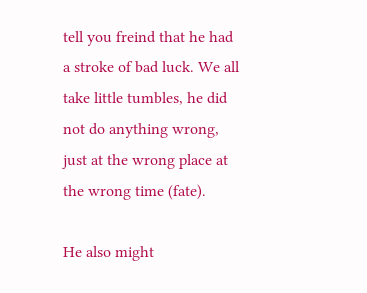tell you freind that he had a stroke of bad luck. We all take little tumbles, he did not do anything wrong, just at the wrong place at the wrong time (fate).

He also might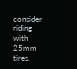consider riding with 25mm tires.